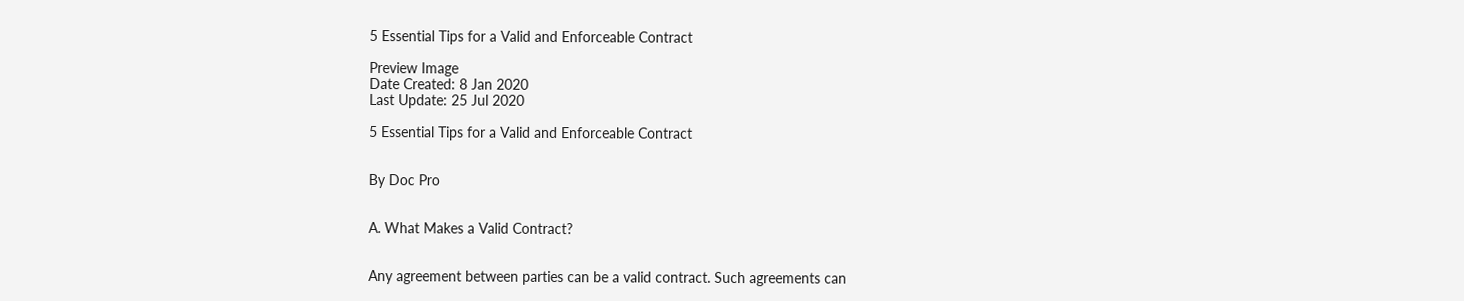5 Essential Tips for a Valid and Enforceable Contract

Preview Image
Date Created: 8 Jan 2020
Last Update: 25 Jul 2020

5 Essential Tips for a Valid and Enforceable Contract


By Doc Pro


A. What Makes a Valid Contract?


Any agreement between parties can be a valid contract. Such agreements can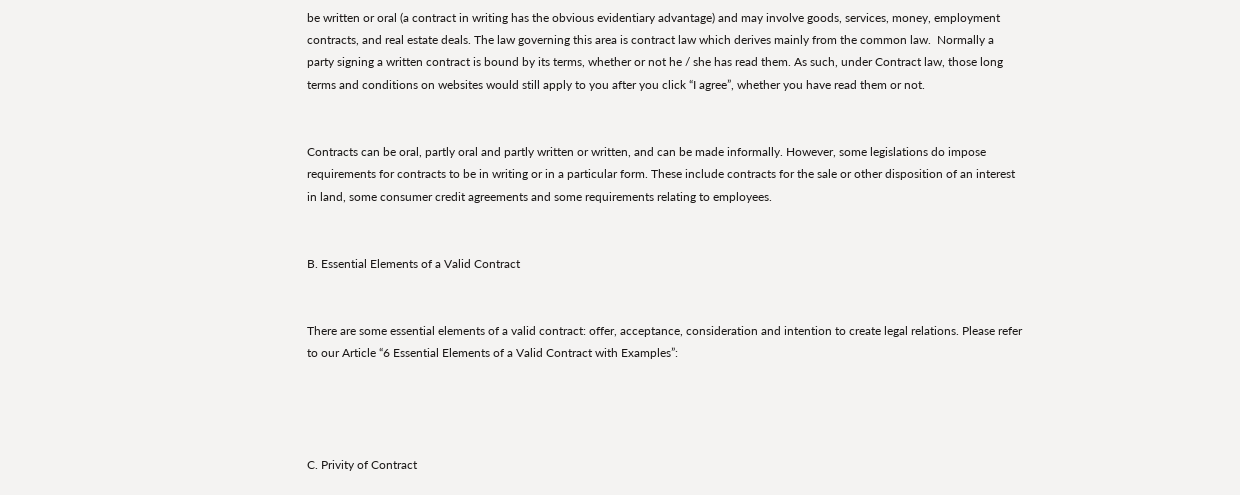be written or oral (a contract in writing has the obvious evidentiary advantage) and may involve goods, services, money, employment contracts, and real estate deals. The law governing this area is contract law which derives mainly from the common law.  Normally a party signing a written contract is bound by its terms, whether or not he / she has read them. As such, under Contract law, those long terms and conditions on websites would still apply to you after you click “I agree”, whether you have read them or not.


Contracts can be oral, partly oral and partly written or written, and can be made informally. However, some legislations do impose requirements for contracts to be in writing or in a particular form. These include contracts for the sale or other disposition of an interest in land, some consumer credit agreements and some requirements relating to employees.


B. Essential Elements of a Valid Contract


There are some essential elements of a valid contract: offer, acceptance, consideration and intention to create legal relations. Please refer to our Article “6 Essential Elements of a Valid Contract with Examples”:




C. Privity of Contract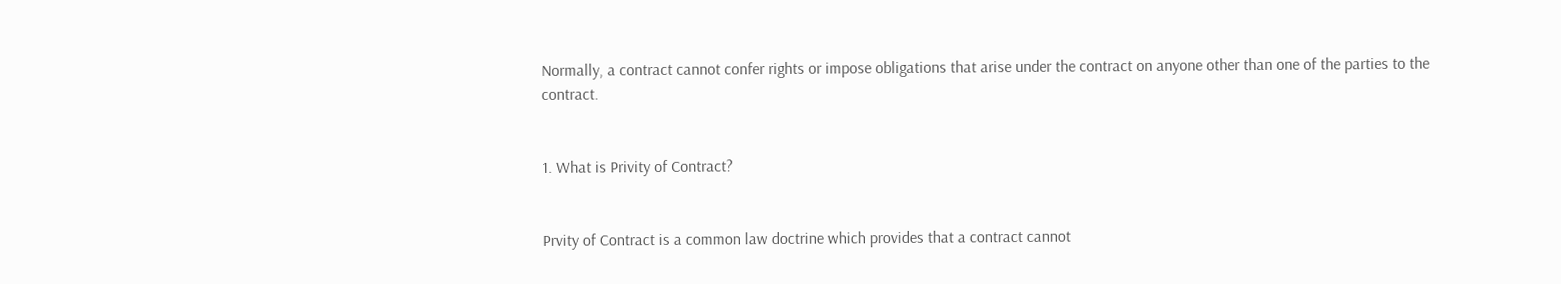Normally, a contract cannot confer rights or impose obligations that arise under the contract on anyone other than one of the parties to the contract.


1. What is Privity of Contract?


Prvity of Contract is a common law doctrine which provides that a contract cannot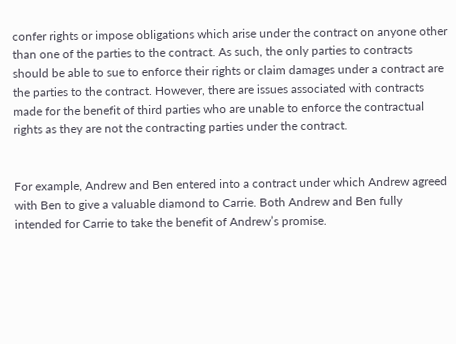confer rights or impose obligations which arise under the contract on anyone other than one of the parties to the contract. As such, the only parties to contracts should be able to sue to enforce their rights or claim damages under a contract are the parties to the contract. However, there are issues associated with contracts made for the benefit of third parties who are unable to enforce the contractual rights as they are not the contracting parties under the contract.


For example, Andrew and Ben entered into a contract under which Andrew agreed with Ben to give a valuable diamond to Carrie. Both Andrew and Ben fully intended for Carrie to take the benefit of Andrew’s promise.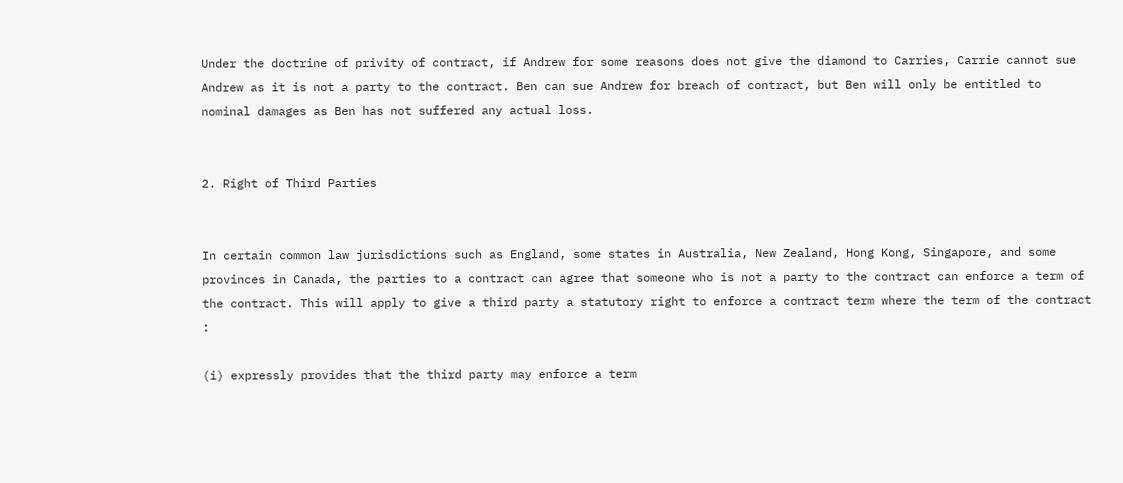Under the doctrine of privity of contract, if Andrew for some reasons does not give the diamond to Carries, Carrie cannot sue Andrew as it is not a party to the contract. Ben can sue Andrew for breach of contract, but Ben will only be entitled to nominal damages as Ben has not suffered any actual loss.


2. Right of Third Parties


In certain common law jurisdictions such as England, some states in Australia, New Zealand, Hong Kong, Singapore, and some provinces in Canada, the parties to a contract can agree that someone who is not a party to the contract can enforce a term of the contract. This will apply to give a third party a statutory right to enforce a contract term where the term of the contract :

(i) expressly provides that the third party may enforce a term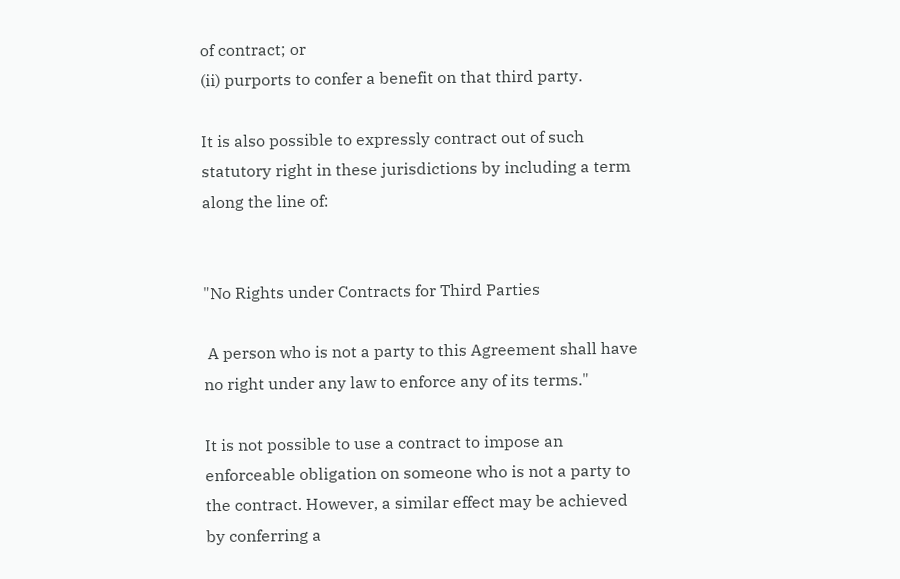of contract; or
(ii) purports to confer a benefit on that third party.

It is also possible to expressly contract out of such statutory right in these jurisdictions by including a term along the line of:


"No Rights under Contracts for Third Parties

 A person who is not a party to this Agreement shall have no right under any law to enforce any of its terms."

It is not possible to use a contract to impose an enforceable obligation on someone who is not a party to the contract. However, a similar effect may be achieved by conferring a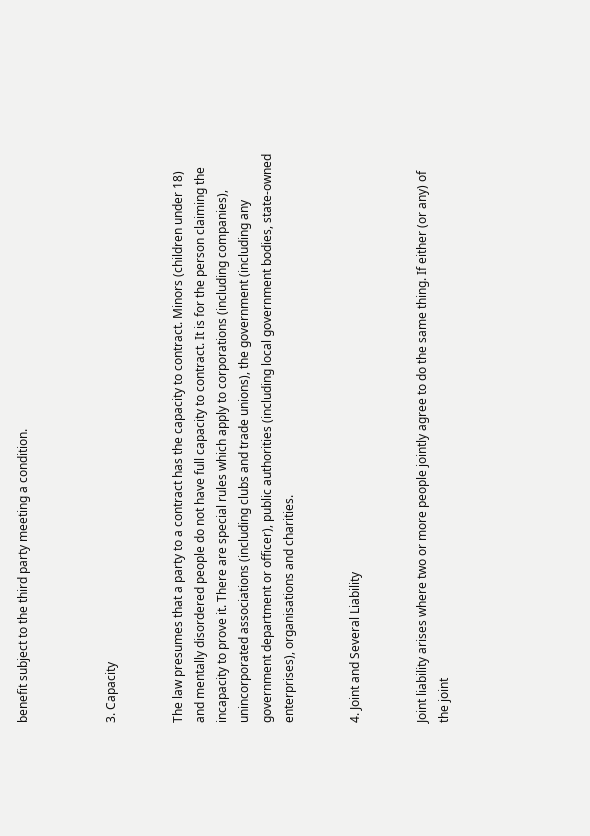benefit subject to the third party meeting a condition.



3. Capacity


The law presumes that a party to a contract has the capacity to contract. Minors (children under 18) and mentally disordered people do not have full capacity to contract. It is for the person claiming the incapacity to prove it. There are special rules which apply to corporations (including companies), unincorporated associations (including clubs and trade unions), the government (including any government department or officer), public authorities (including local government bodies, state-owned enterprises), organisations and charities.


4. Joint and Several Liability


Joint liability arises where two or more people jointly agree to do the same thing. If either (or any) of the joint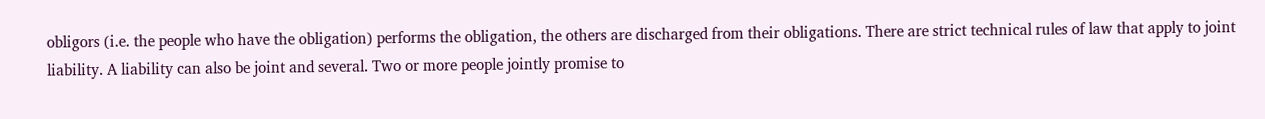obligors (i.e. the people who have the obligation) performs the obligation, the others are discharged from their obligations. There are strict technical rules of law that apply to joint liability. A liability can also be joint and several. Two or more people jointly promise to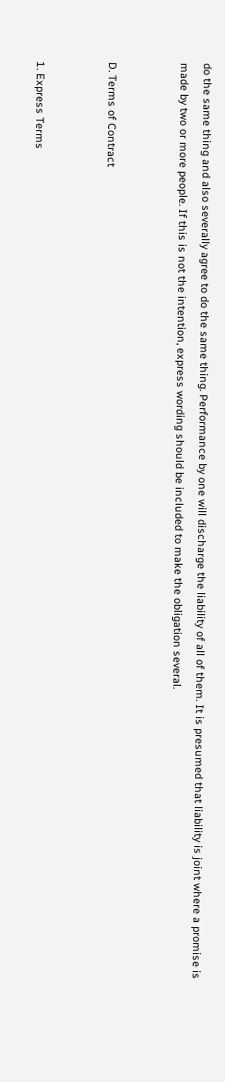do the same thing and also severally agree to do the same thing. Performance by one will discharge the liability of all of them. It is presumed that liability is joint where a promise is made by two or more people. If this is not the intention, express wording should be included to make the obligation several.


D. Terms of Contract


1. Express Terms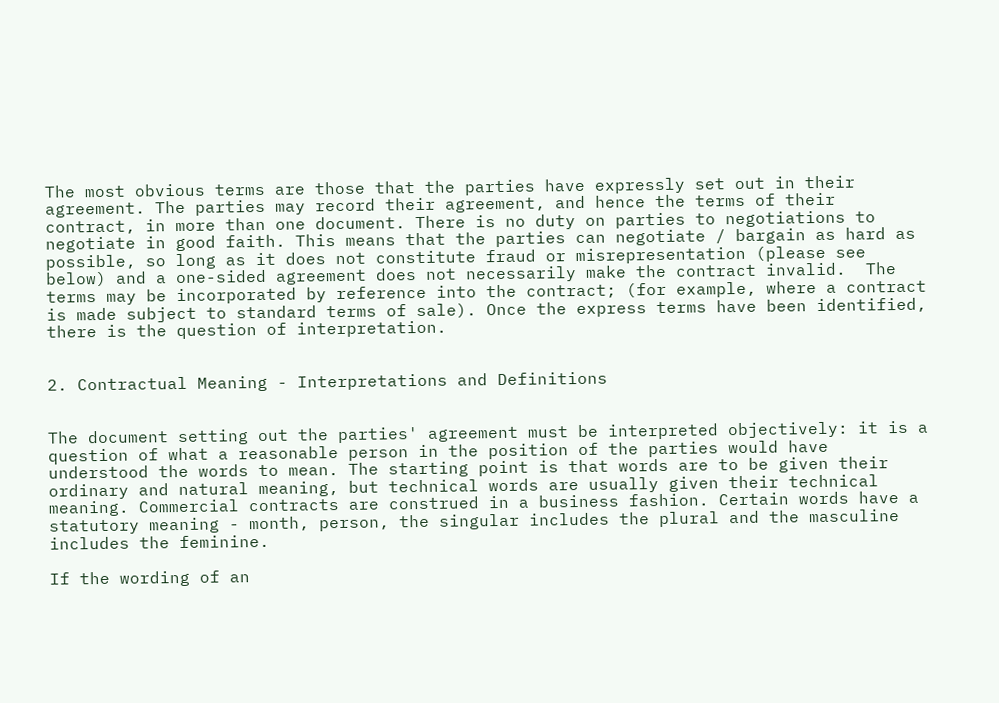The most obvious terms are those that the parties have expressly set out in their agreement. The parties may record their agreement, and hence the terms of their contract, in more than one document. There is no duty on parties to negotiations to negotiate in good faith. This means that the parties can negotiate / bargain as hard as possible, so long as it does not constitute fraud or misrepresentation (please see below) and a one-sided agreement does not necessarily make the contract invalid.  The terms may be incorporated by reference into the contract; (for example, where a contract is made subject to standard terms of sale). Once the express terms have been identified, there is the question of interpretation.


2. Contractual Meaning - Interpretations and Definitions


The document setting out the parties' agreement must be interpreted objectively: it is a question of what a reasonable person in the position of the parties would have understood the words to mean. The starting point is that words are to be given their ordinary and natural meaning, but technical words are usually given their technical meaning. Commercial contracts are construed in a business fashion. Certain words have a statutory meaning - month, person, the singular includes the plural and the masculine includes the feminine.

If the wording of an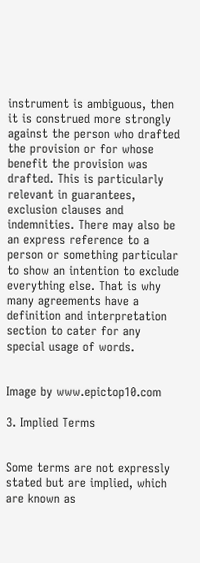instrument is ambiguous, then it is construed more strongly against the person who drafted the provision or for whose benefit the provision was drafted. This is particularly relevant in guarantees, exclusion clauses and indemnities. There may also be an express reference to a person or something particular to show an intention to exclude everything else. That is why many agreements have a definition and interpretation section to cater for any special usage of words.


Image by www.epictop10.com

3. Implied Terms


Some terms are not expressly stated but are implied, which are known as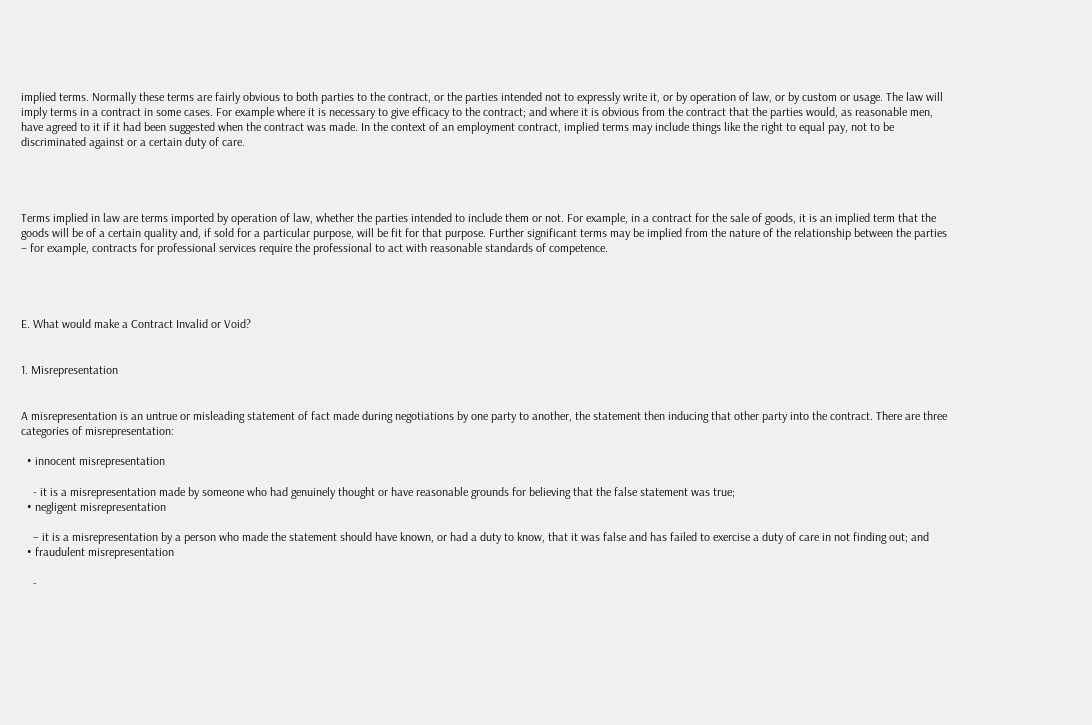implied terms. Normally these terms are fairly obvious to both parties to the contract, or the parties intended not to expressly write it, or by operation of law, or by custom or usage. The law will imply terms in a contract in some cases. For example where it is necessary to give efficacy to the contract; and where it is obvious from the contract that the parties would, as reasonable men, have agreed to it if it had been suggested when the contract was made. In the context of an employment contract, implied terms may include things like the right to equal pay, not to be discriminated against or a certain duty of care.




Terms implied in law are terms imported by operation of law, whether the parties intended to include them or not. For example, in a contract for the sale of goods, it is an implied term that the goods will be of a certain quality and, if sold for a particular purpose, will be fit for that purpose. Further significant terms may be implied from the nature of the relationship between the parties – for example, contracts for professional services require the professional to act with reasonable standards of competence.




E. What would make a Contract Invalid or Void?


1. Misrepresentation


A misrepresentation is an untrue or misleading statement of fact made during negotiations by one party to another, the statement then inducing that other party into the contract. There are three categories of misrepresentation:

  • innocent misrepresentation

    - it is a misrepresentation made by someone who had genuinely thought or have reasonable grounds for believing that the false statement was true;
  • negligent misrepresentation

    – it is a misrepresentation by a person who made the statement should have known, or had a duty to know, that it was false and has failed to exercise a duty of care in not finding out; and
  • fraudulent misrepresentation

    -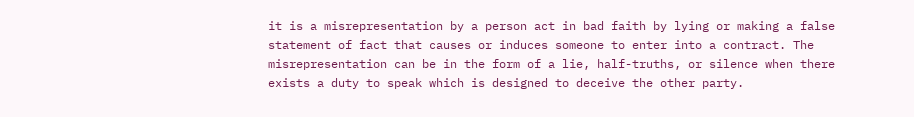it is a misrepresentation by a person act in bad faith by lying or making a false statement of fact that causes or induces someone to enter into a contract. The misrepresentation can be in the form of a lie, half-truths, or silence when there exists a duty to speak which is designed to deceive the other party.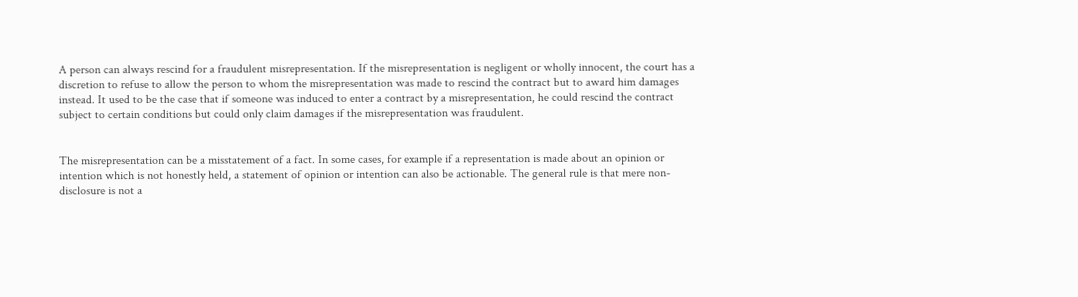A person can always rescind for a fraudulent misrepresentation. If the misrepresentation is negligent or wholly innocent, the court has a discretion to refuse to allow the person to whom the misrepresentation was made to rescind the contract but to award him damages instead. It used to be the case that if someone was induced to enter a contract by a misrepresentation, he could rescind the contract subject to certain conditions but could only claim damages if the misrepresentation was fraudulent.


The misrepresentation can be a misstatement of a fact. In some cases, for example if a representation is made about an opinion or intention which is not honestly held, a statement of opinion or intention can also be actionable. The general rule is that mere non-disclosure is not a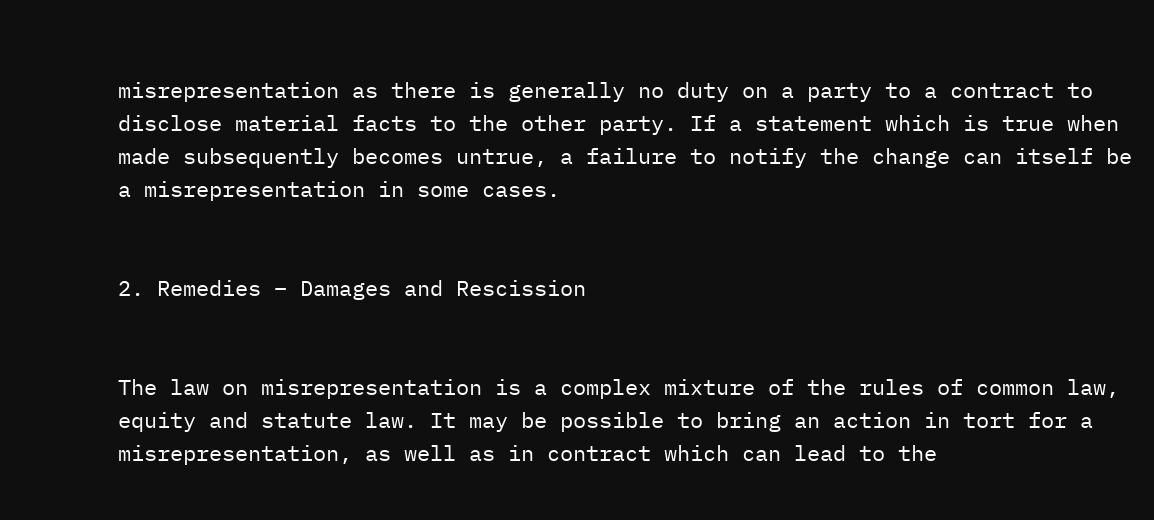misrepresentation as there is generally no duty on a party to a contract to disclose material facts to the other party. If a statement which is true when made subsequently becomes untrue, a failure to notify the change can itself be a misrepresentation in some cases.


2. Remedies – Damages and Rescission


The law on misrepresentation is a complex mixture of the rules of common law, equity and statute law. It may be possible to bring an action in tort for a misrepresentation, as well as in contract which can lead to the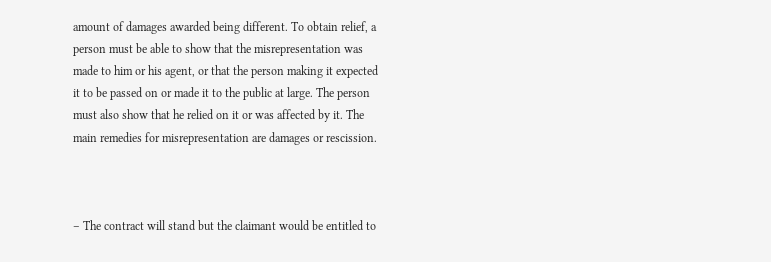amount of damages awarded being different. To obtain relief, a person must be able to show that the misrepresentation was made to him or his agent, or that the person making it expected it to be passed on or made it to the public at large. The person must also show that he relied on it or was affected by it. The main remedies for misrepresentation are damages or rescission.



– The contract will stand but the claimant would be entitled to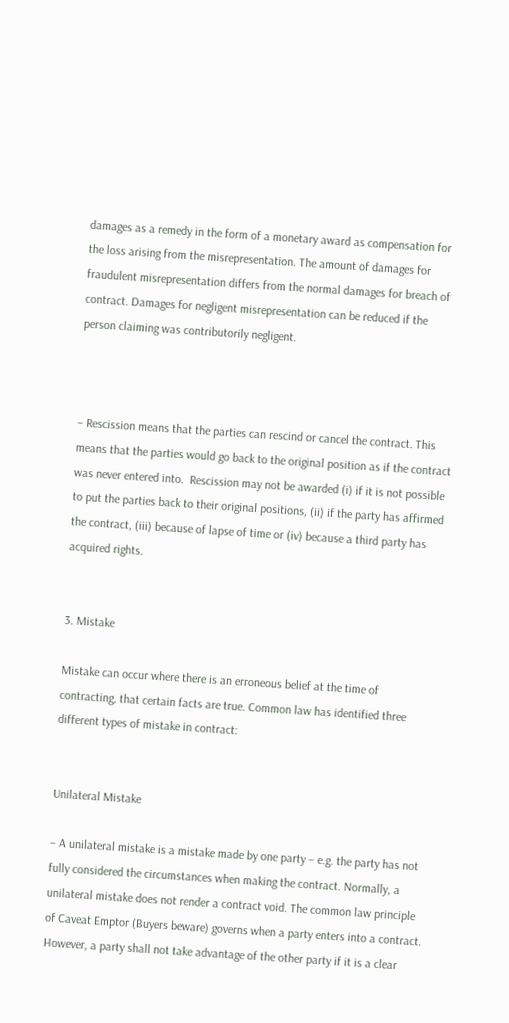damages as a remedy in the form of a monetary award as compensation for the loss arising from the misrepresentation. The amount of damages for fraudulent misrepresentation differs from the normal damages for breach of contract. Damages for negligent misrepresentation can be reduced if the person claiming was contributorily negligent.



– Rescission means that the parties can rescind or cancel the contract. This means that the parties would go back to the original position as if the contract was never entered into.  Rescission may not be awarded (i) if it is not possible to put the parties back to their original positions, (ii) if the party has affirmed the contract, (iii) because of lapse of time or (iv) because a third party has acquired rights.


3. Mistake

Mistake can occur where there is an erroneous belief at the time of contracting, that certain facts are true. Common law has identified three different types of mistake in contract:


Unilateral Mistake

– A unilateral mistake is a mistake made by one party – e.g. the party has not fully considered the circumstances when making the contract. Normally, a unilateral mistake does not render a contract void. The common law principle of Caveat Emptor (Buyers beware) governs when a party enters into a contract. However, a party shall not take advantage of the other party if it is a clear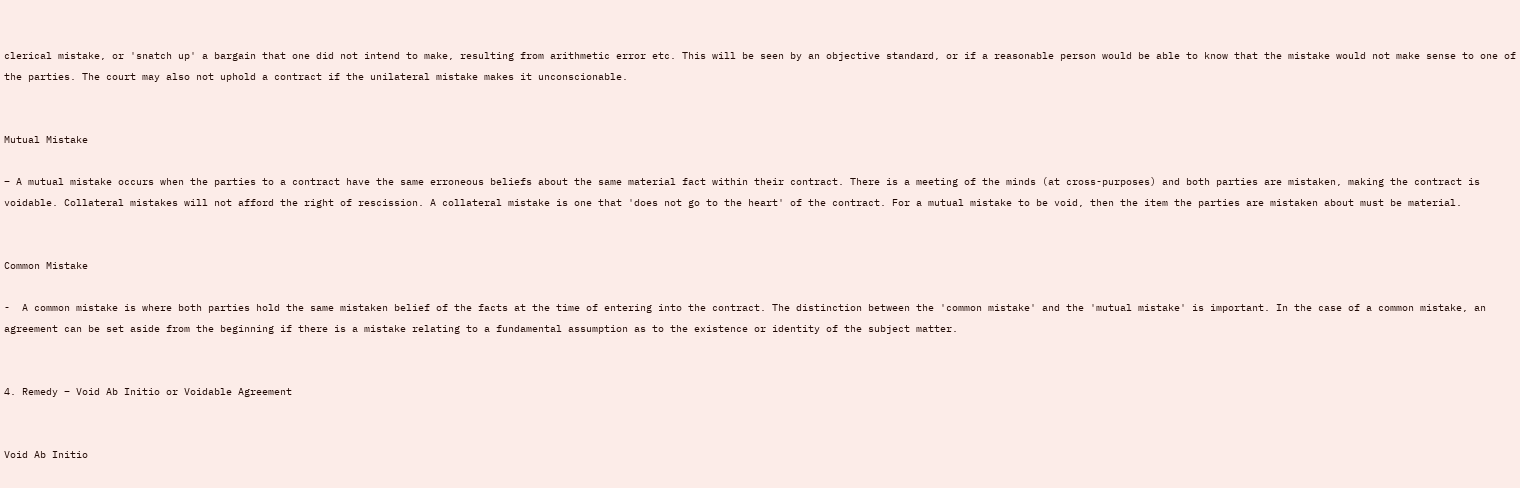clerical mistake, or 'snatch up' a bargain that one did not intend to make, resulting from arithmetic error etc. This will be seen by an objective standard, or if a reasonable person would be able to know that the mistake would not make sense to one of the parties. The court may also not uphold a contract if the unilateral mistake makes it unconscionable.


Mutual Mistake

– A mutual mistake occurs when the parties to a contract have the same erroneous beliefs about the same material fact within their contract. There is a meeting of the minds (at cross-purposes) and both parties are mistaken, making the contract is voidable. Collateral mistakes will not afford the right of rescission. A collateral mistake is one that 'does not go to the heart' of the contract. For a mutual mistake to be void, then the item the parties are mistaken about must be material.


Common Mistake

-  A common mistake is where both parties hold the same mistaken belief of the facts at the time of entering into the contract. The distinction between the 'common mistake' and the 'mutual mistake' is important. In the case of a common mistake, an agreement can be set aside from the beginning if there is a mistake relating to a fundamental assumption as to the existence or identity of the subject matter.


4. Remedy – Void Ab Initio or Voidable Agreement


Void Ab Initio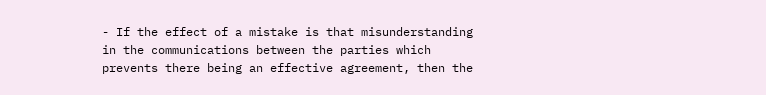- If the effect of a mistake is that misunderstanding in the communications between the parties which prevents there being an effective agreement, then the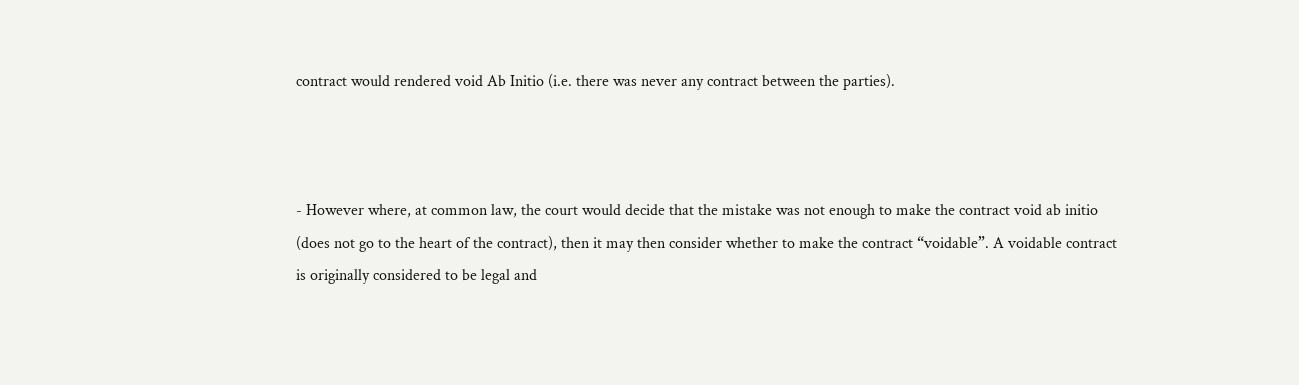contract would rendered void Ab Initio (i.e. there was never any contract between the parties).



- However where, at common law, the court would decide that the mistake was not enough to make the contract void ab initio (does not go to the heart of the contract), then it may then consider whether to make the contract “voidable”. A voidable contract is originally considered to be legal and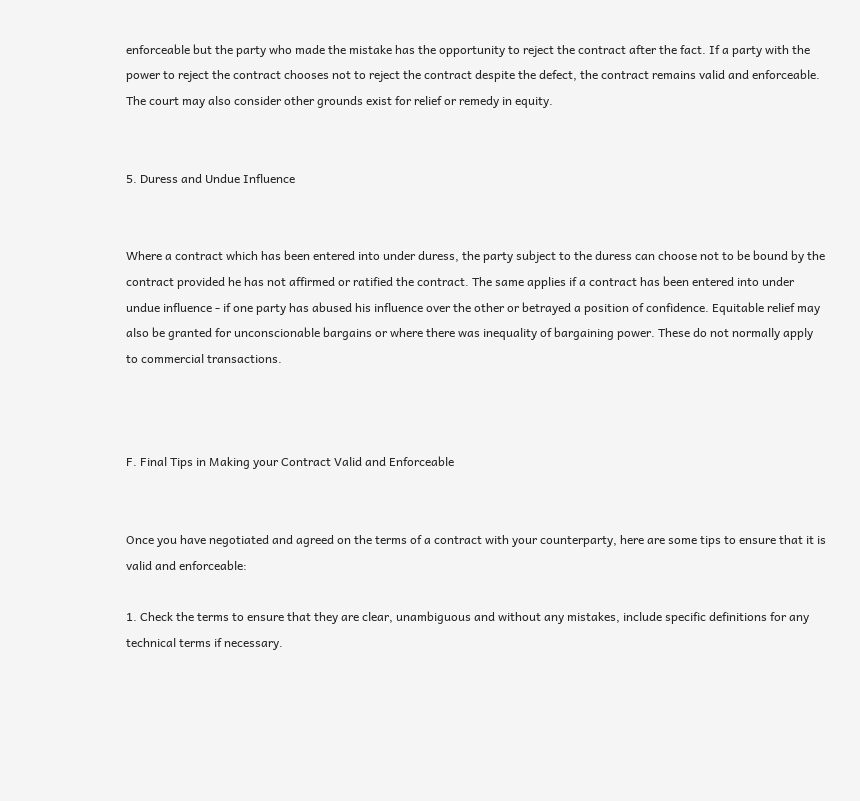enforceable but the party who made the mistake has the opportunity to reject the contract after the fact. If a party with the power to reject the contract chooses not to reject the contract despite the defect, the contract remains valid and enforceable. The court may also consider other grounds exist for relief or remedy in equity.


5. Duress and Undue Influence


Where a contract which has been entered into under duress, the party subject to the duress can choose not to be bound by the contract provided he has not affirmed or ratified the contract. The same applies if a contract has been entered into under undue influence - if one party has abused his influence over the other or betrayed a position of confidence. Equitable relief may also be granted for unconscionable bargains or where there was inequality of bargaining power. These do not normally apply to commercial transactions.



F. Final Tips in Making your Contract Valid and Enforceable


Once you have negotiated and agreed on the terms of a contract with your counterparty, here are some tips to ensure that it is valid and enforceable:

1. Check the terms to ensure that they are clear, unambiguous and without any mistakes, include specific definitions for any technical terms if necessary.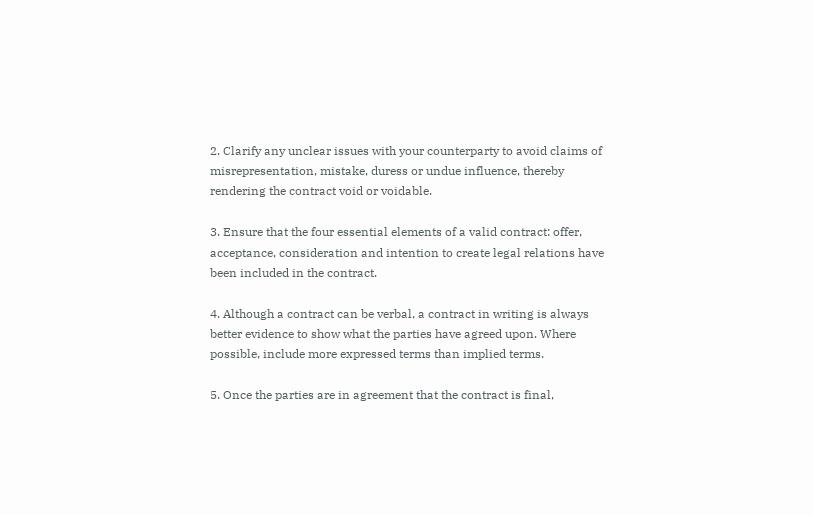2. Clarify any unclear issues with your counterparty to avoid claims of misrepresentation, mistake, duress or undue influence, thereby rendering the contract void or voidable.

3. Ensure that the four essential elements of a valid contract: offer, acceptance, consideration and intention to create legal relations have been included in the contract.

4. Although a contract can be verbal, a contract in writing is always better evidence to show what the parties have agreed upon. Where possible, include more expressed terms than implied terms.

5. Once the parties are in agreement that the contract is final,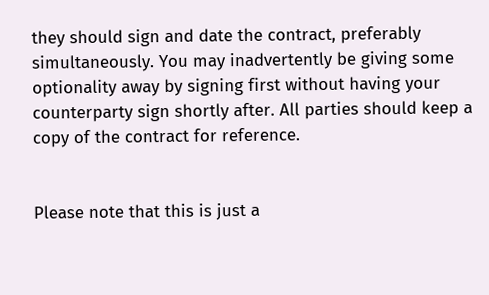they should sign and date the contract, preferably simultaneously. You may inadvertently be giving some optionality away by signing first without having your counterparty sign shortly after. All parties should keep a copy of the contract for reference.


Please note that this is just a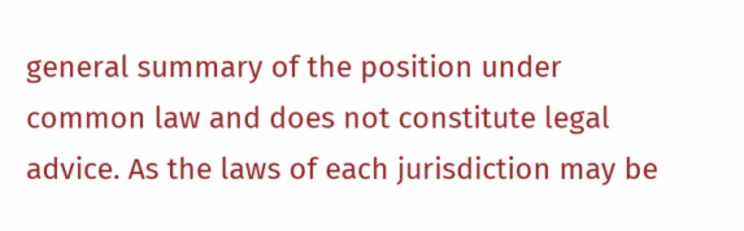general summary of the position under common law and does not constitute legal advice. As the laws of each jurisdiction may be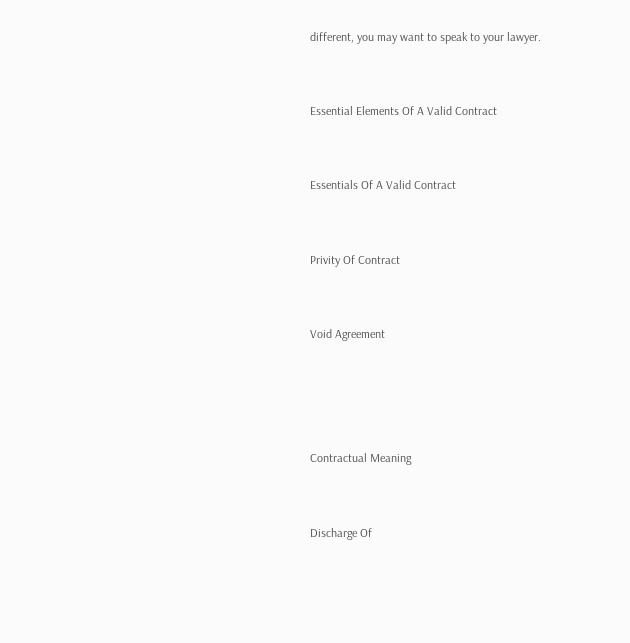different, you may want to speak to your lawyer.


Essential Elements Of A Valid Contract


Essentials Of A Valid Contract


Privity Of Contract


Void Agreement




Contractual Meaning


Discharge Of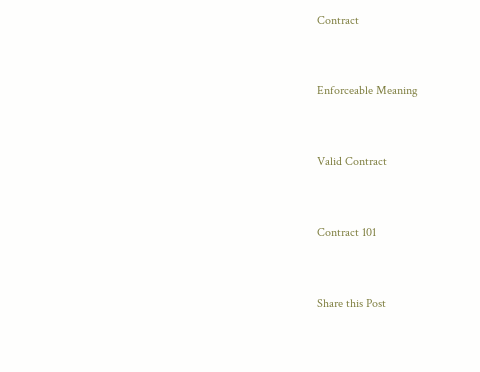Contract


Enforceable Meaning


Valid Contract


Contract 101


Share this Post